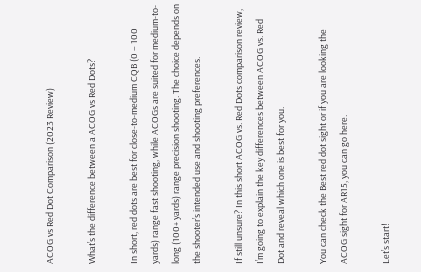ACOG vs Red Dot Comparison (2023 Review)

What’s the difference between a ACOG vs Red Dots?

In short, red dots are best for close-to-medium CQB (0 – 100 yards) range fast shooting, while ACOGs are suited for medium-to-long (100+ yards) range precision shooting. The choice depends on the shooter’s intended use and shooting preferences.

If still unsure? In this short ACOG vs. Red Dots comparison review, I’m going to explain the key differences between ACOG vs. Red Dot and reveal which one is best for you.

You can check the Best red dot sight or if you are looking the ACOG sight for AR15, you can go here.

Let’s start!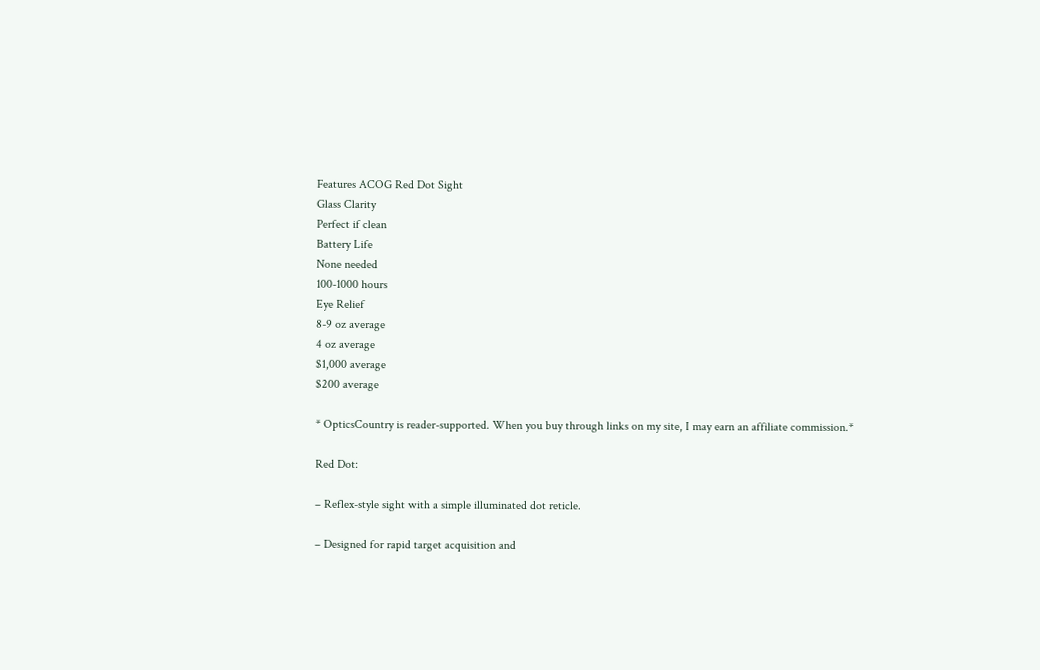Features ACOG Red Dot Sight
Glass Clarity
Perfect if clean
Battery Life
None needed
100-1000 hours
Eye Relief
8-9 oz average
4 oz average
$1,000 average
$200 average

* OpticsCountry is reader-supported. When you buy through links on my site, I may earn an affiliate commission.*

Red Dot:

– Reflex-style sight with a simple illuminated dot reticle.

– Designed for rapid target acquisition and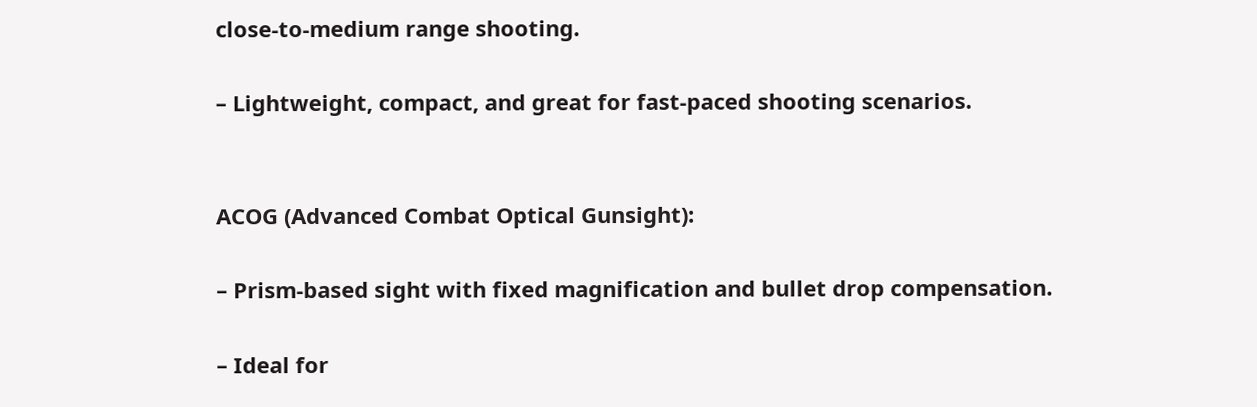close-to-medium range shooting.

– Lightweight, compact, and great for fast-paced shooting scenarios.


ACOG (Advanced Combat Optical Gunsight):

– Prism-based sight with fixed magnification and bullet drop compensation.

– Ideal for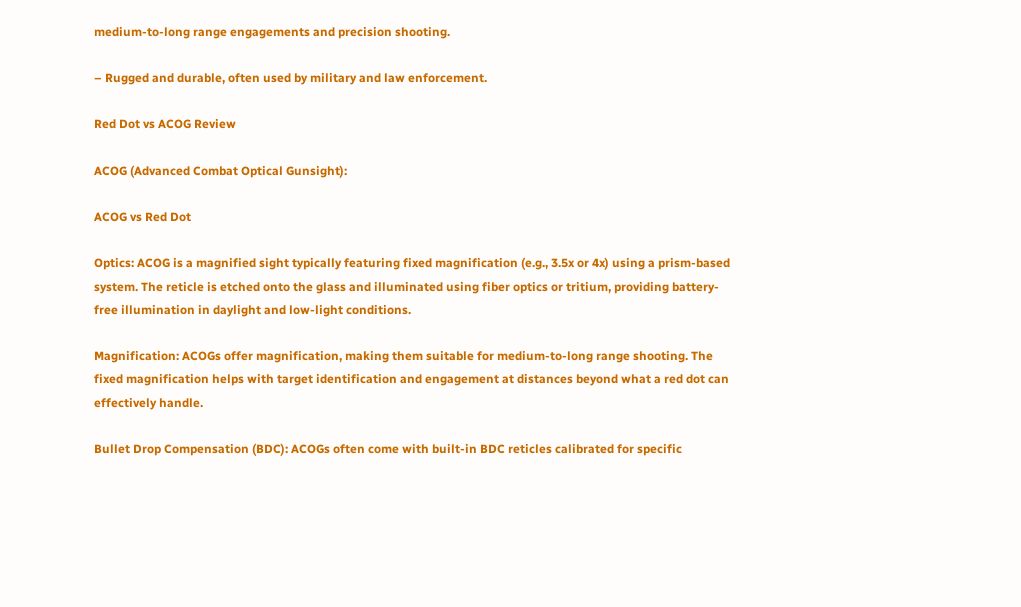medium-to-long range engagements and precision shooting.

– Rugged and durable, often used by military and law enforcement.

Red Dot vs ACOG Review

ACOG (Advanced Combat Optical Gunsight):

ACOG vs Red Dot

Optics: ACOG is a magnified sight typically featuring fixed magnification (e.g., 3.5x or 4x) using a prism-based system. The reticle is etched onto the glass and illuminated using fiber optics or tritium, providing battery-free illumination in daylight and low-light conditions.

Magnification: ACOGs offer magnification, making them suitable for medium-to-long range shooting. The fixed magnification helps with target identification and engagement at distances beyond what a red dot can effectively handle.

Bullet Drop Compensation (BDC): ACOGs often come with built-in BDC reticles calibrated for specific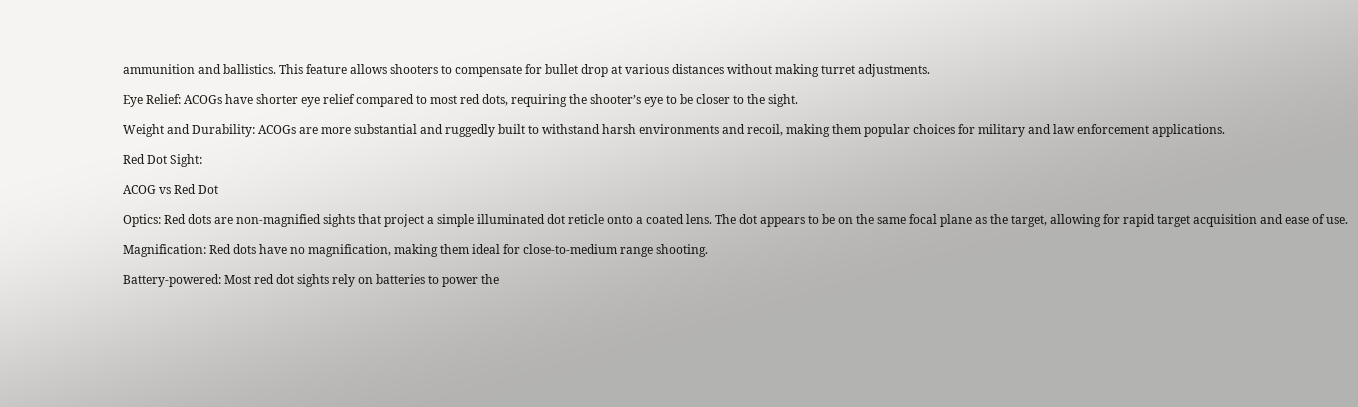ammunition and ballistics. This feature allows shooters to compensate for bullet drop at various distances without making turret adjustments.

Eye Relief: ACOGs have shorter eye relief compared to most red dots, requiring the shooter’s eye to be closer to the sight.

Weight and Durability: ACOGs are more substantial and ruggedly built to withstand harsh environments and recoil, making them popular choices for military and law enforcement applications.

Red Dot Sight:

ACOG vs Red Dot

Optics: Red dots are non-magnified sights that project a simple illuminated dot reticle onto a coated lens. The dot appears to be on the same focal plane as the target, allowing for rapid target acquisition and ease of use.

Magnification: Red dots have no magnification, making them ideal for close-to-medium range shooting.

Battery-powered: Most red dot sights rely on batteries to power the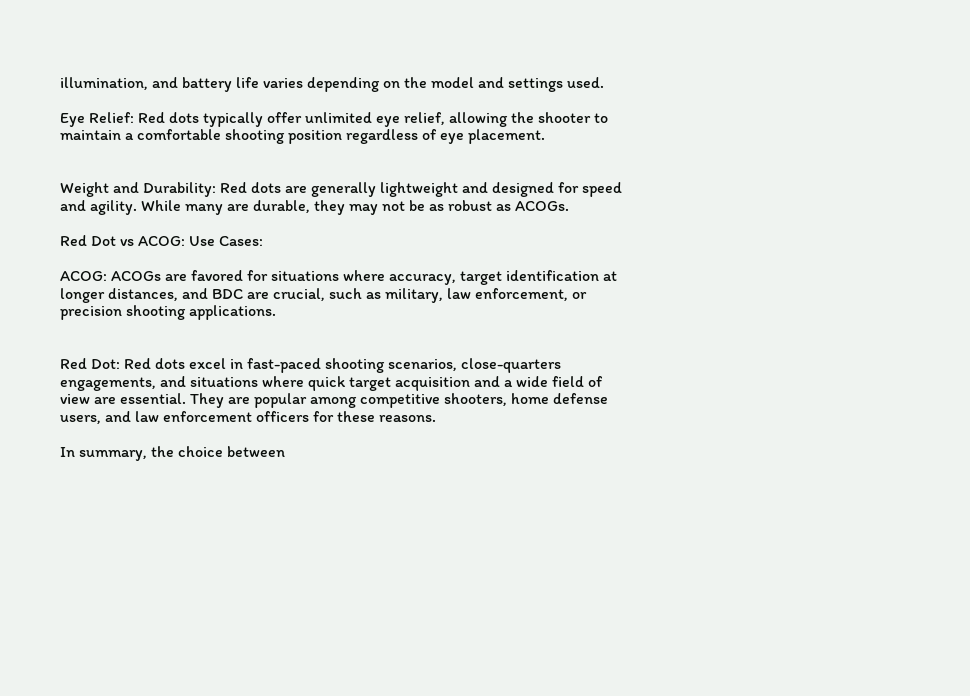illumination, and battery life varies depending on the model and settings used.

Eye Relief: Red dots typically offer unlimited eye relief, allowing the shooter to maintain a comfortable shooting position regardless of eye placement.


Weight and Durability: Red dots are generally lightweight and designed for speed and agility. While many are durable, they may not be as robust as ACOGs.

Red Dot vs ACOG: Use Cases:

ACOG: ACOGs are favored for situations where accuracy, target identification at longer distances, and BDC are crucial, such as military, law enforcement, or precision shooting applications.


Red Dot: Red dots excel in fast-paced shooting scenarios, close-quarters engagements, and situations where quick target acquisition and a wide field of view are essential. They are popular among competitive shooters, home defense users, and law enforcement officers for these reasons.

In summary, the choice between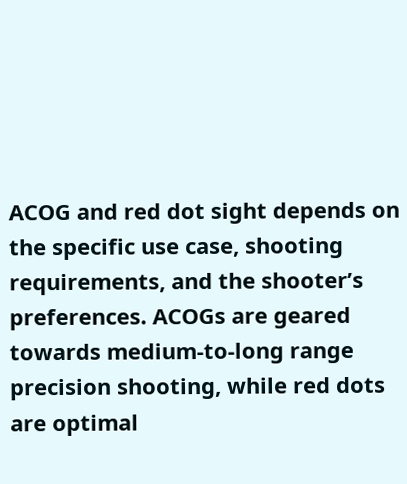ACOG and red dot sight depends on the specific use case, shooting requirements, and the shooter’s preferences. ACOGs are geared towards medium-to-long range precision shooting, while red dots are optimal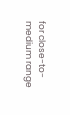for close-to-medium range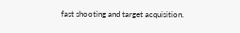fast shooting and target acquisition.